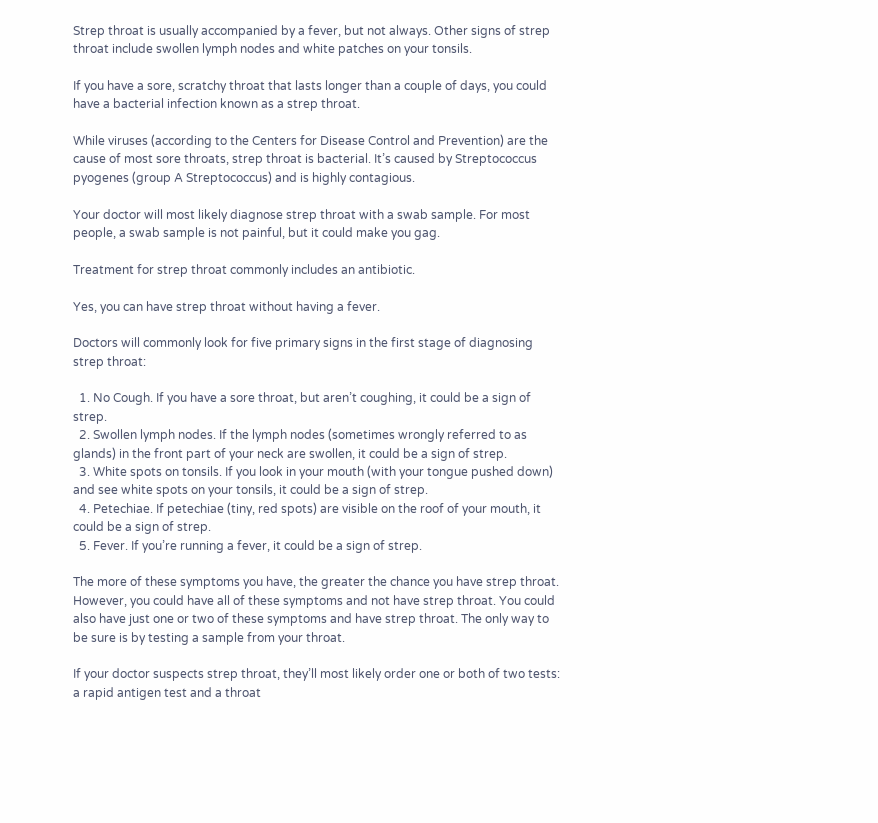Strep throat is usually accompanied by a fever, but not always. Other signs of strep throat include swollen lymph nodes and white patches on your tonsils.

If you have a sore, scratchy throat that lasts longer than a couple of days, you could have a bacterial infection known as a strep throat.

While viruses (according to the Centers for Disease Control and Prevention) are the cause of most sore throats, strep throat is bacterial. It’s caused by Streptococcus pyogenes (group A Streptococcus) and is highly contagious.

Your doctor will most likely diagnose strep throat with a swab sample. For most people, a swab sample is not painful, but it could make you gag.

Treatment for strep throat commonly includes an antibiotic.

Yes, you can have strep throat without having a fever.

Doctors will commonly look for five primary signs in the first stage of diagnosing strep throat:

  1. No Cough. If you have a sore throat, but aren’t coughing, it could be a sign of strep.
  2. Swollen lymph nodes. If the lymph nodes (sometimes wrongly referred to as glands) in the front part of your neck are swollen, it could be a sign of strep.
  3. White spots on tonsils. If you look in your mouth (with your tongue pushed down) and see white spots on your tonsils, it could be a sign of strep.
  4. Petechiae. If petechiae (tiny, red spots) are visible on the roof of your mouth, it could be a sign of strep.
  5. Fever. If you’re running a fever, it could be a sign of strep.

The more of these symptoms you have, the greater the chance you have strep throat. However, you could have all of these symptoms and not have strep throat. You could also have just one or two of these symptoms and have strep throat. The only way to be sure is by testing a sample from your throat.

If your doctor suspects strep throat, they’ll most likely order one or both of two tests: a rapid antigen test and a throat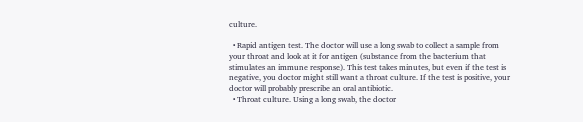culture.

  • Rapid antigen test. The doctor will use a long swab to collect a sample from your throat and look at it for antigen (substance from the bacterium that stimulates an immune response). This test takes minutes, but even if the test is negative, you doctor might still want a throat culture. If the test is positive, your doctor will probably prescribe an oral antibiotic.
  • Throat culture. Using a long swab, the doctor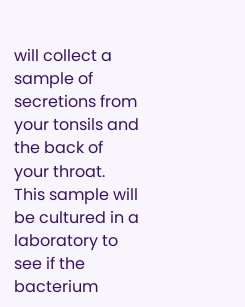will collect a sample of secretions from your tonsils and the back of your throat. This sample will be cultured in a laboratory to see if the bacterium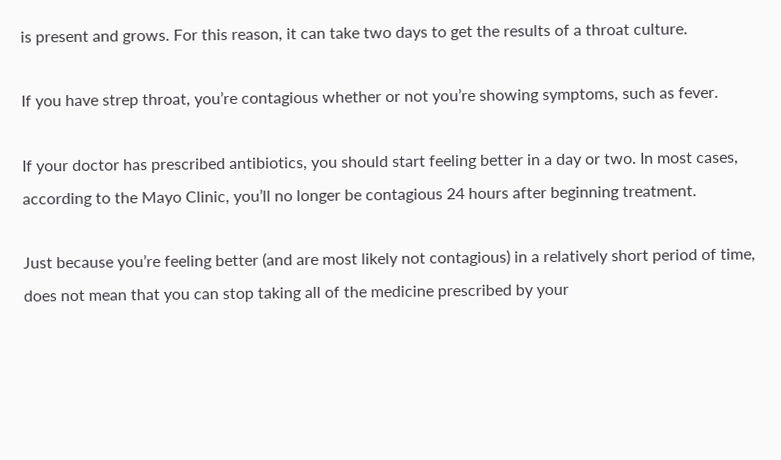is present and grows. For this reason, it can take two days to get the results of a throat culture.

If you have strep throat, you’re contagious whether or not you’re showing symptoms, such as fever.

If your doctor has prescribed antibiotics, you should start feeling better in a day or two. In most cases, according to the Mayo Clinic, you’ll no longer be contagious 24 hours after beginning treatment.

Just because you’re feeling better (and are most likely not contagious) in a relatively short period of time, does not mean that you can stop taking all of the medicine prescribed by your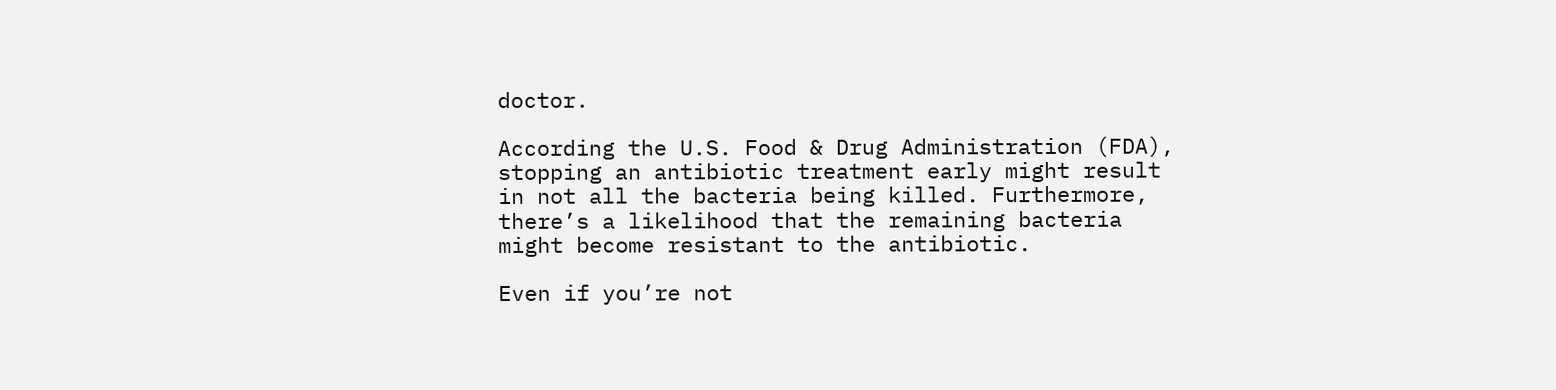doctor.

According the U.S. Food & Drug Administration (FDA), stopping an antibiotic treatment early might result in not all the bacteria being killed. Furthermore, there’s a likelihood that the remaining bacteria might become resistant to the antibiotic.

Even if you’re not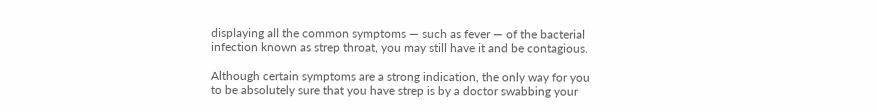displaying all the common symptoms — such as fever — of the bacterial infection known as strep throat, you may still have it and be contagious.

Although certain symptoms are a strong indication, the only way for you to be absolutely sure that you have strep is by a doctor swabbing your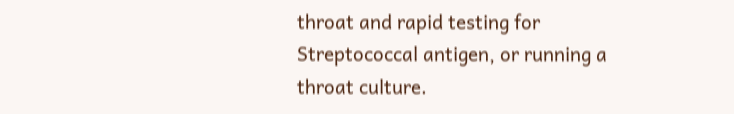throat and rapid testing for Streptococcal antigen, or running a throat culture.